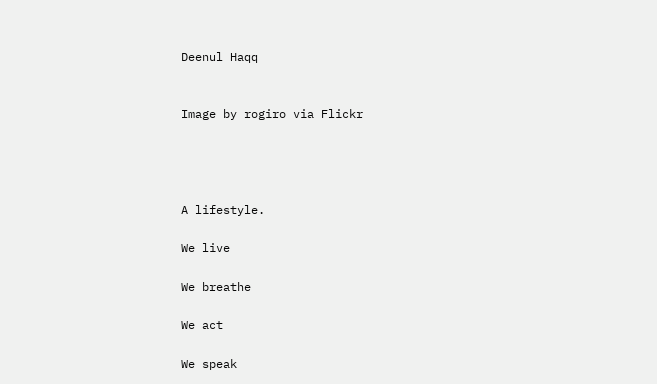Deenul Haqq


Image by rogiro via Flickr




A lifestyle.

We live

We breathe

We act

We speak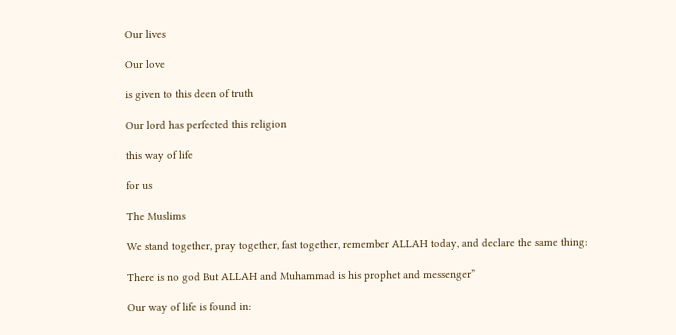Our lives

Our love

is given to this deen of truth

Our lord has perfected this religion

this way of life

for us

The Muslims

We stand together, pray together, fast together, remember ALLAH today, and declare the same thing:

There is no god But ALLAH and Muhammad is his prophet and messenger”

Our way of life is found in: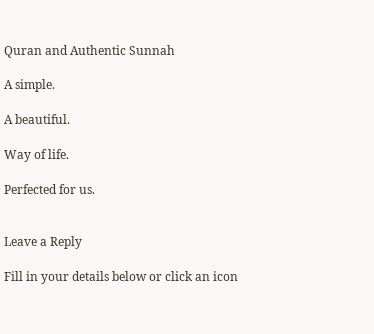Quran and Authentic Sunnah

A simple.

A beautiful.

Way of life.

Perfected for us.


Leave a Reply

Fill in your details below or click an icon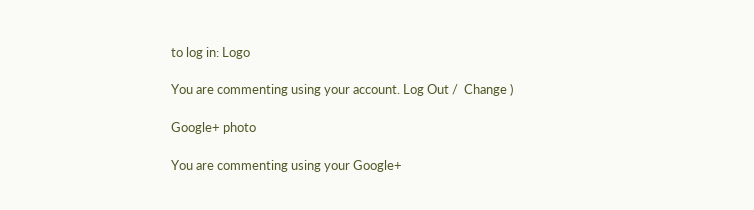to log in: Logo

You are commenting using your account. Log Out /  Change )

Google+ photo

You are commenting using your Google+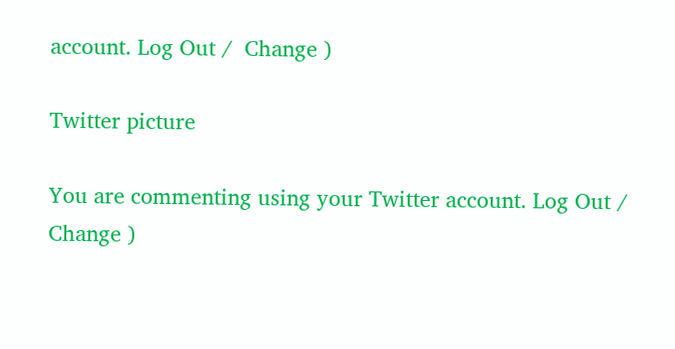account. Log Out /  Change )

Twitter picture

You are commenting using your Twitter account. Log Out /  Change )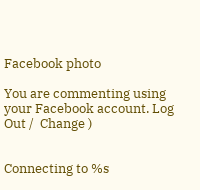Facebook photo

You are commenting using your Facebook account. Log Out /  Change )


Connecting to %s